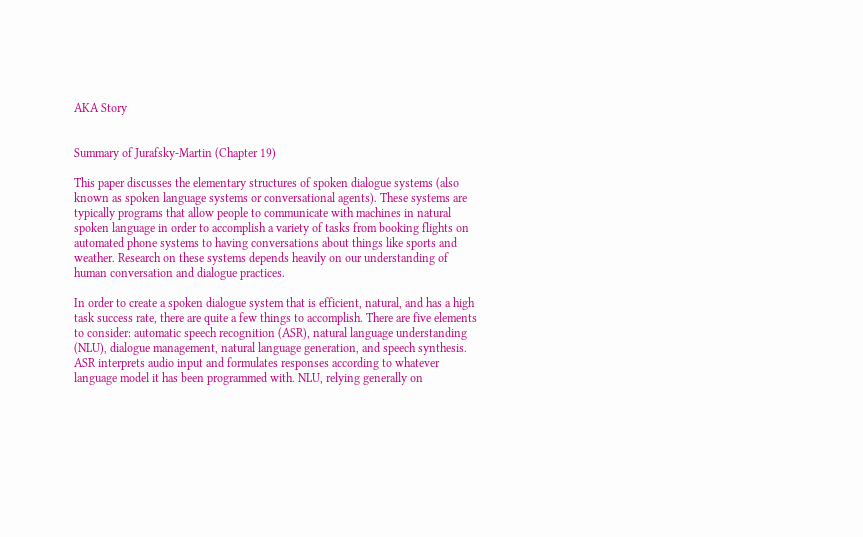AKA Story


Summary of Jurafsky-Martin (Chapter 19)

This paper discusses the elementary structures of spoken dialogue systems (also known as spoken language systems or conversational agents). These systems are typically programs that allow people to communicate with machines in natural spoken language in order to accomplish a variety of tasks from booking flights on automated phone systems to having conversations about things like sports and weather. Research on these systems depends heavily on our understanding of human conversation and dialogue practices.

In order to create a spoken dialogue system that is efficient, natural, and has a high task success rate, there are quite a few things to accomplish. There are five elements to consider: automatic speech recognition (ASR), natural language understanding (NLU), dialogue management, natural language generation, and speech synthesis. ASR interprets audio input and formulates responses according to whatever language model it has been programmed with. NLU, relying generally on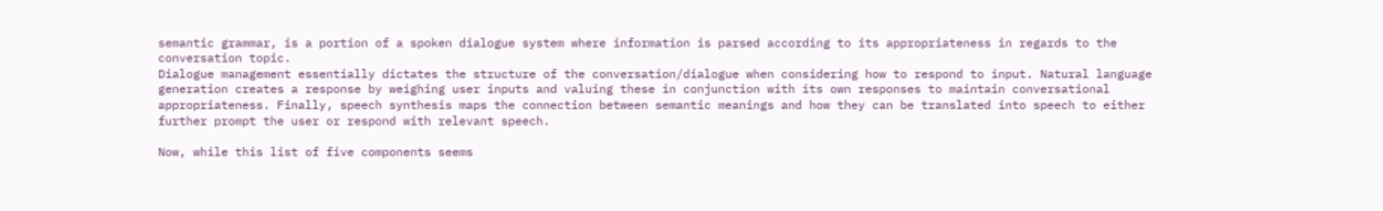semantic grammar, is a portion of a spoken dialogue system where information is parsed according to its appropriateness in regards to the conversation topic.
Dialogue management essentially dictates the structure of the conversation/dialogue when considering how to respond to input. Natural language generation creates a response by weighing user inputs and valuing these in conjunction with its own responses to maintain conversational appropriateness. Finally, speech synthesis maps the connection between semantic meanings and how they can be translated into speech to either further prompt the user or respond with relevant speech.

Now, while this list of five components seems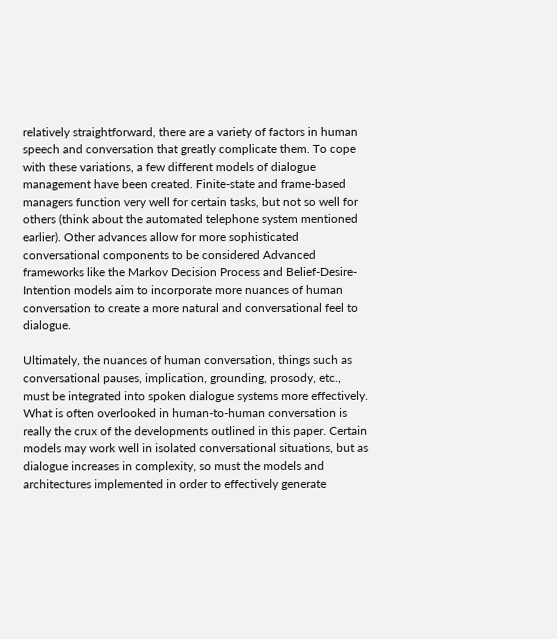relatively straightforward, there are a variety of factors in human speech and conversation that greatly complicate them. To cope with these variations, a few different models of dialogue management have been created. Finite-state and frame-based managers function very well for certain tasks, but not so well for others (think about the automated telephone system mentioned earlier). Other advances allow for more sophisticated conversational components to be considered Advanced frameworks like the Markov Decision Process and Belief-Desire-Intention models aim to incorporate more nuances of human conversation to create a more natural and conversational feel to dialogue.

Ultimately, the nuances of human conversation, things such as conversational pauses, implication, grounding, prosody, etc., must be integrated into spoken dialogue systems more effectively. What is often overlooked in human-to-human conversation is really the crux of the developments outlined in this paper. Certain models may work well in isolated conversational situations, but as dialogue increases in complexity, so must the models and architectures implemented in order to effectively generate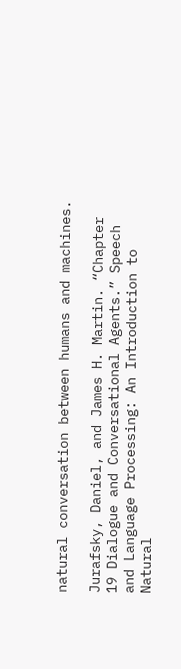natural conversation between humans and machines.

Jurafsky, Daniel, and James H. Martin. “Chapter 19 Dialogue and Conversational Agents.” Speech and Language Processing: An Introduction to Natural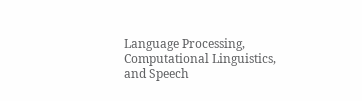Language Processing, Computational Linguistics, and Speech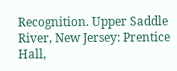Recognition. Upper Saddle River, New Jersey: Prentice Hall,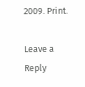2009. Print.

Leave a Reply